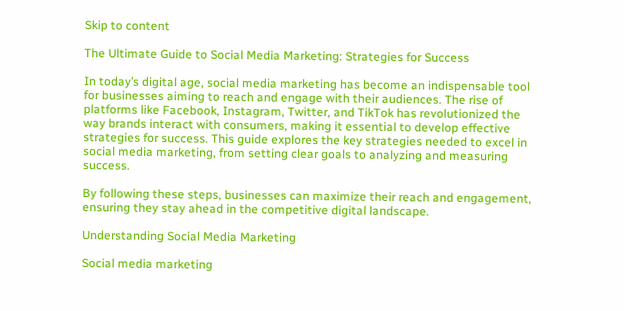Skip to content

The Ultimate Guide to Social Media Marketing: Strategies for Success

In today’s digital age, social media marketing has become an indispensable tool for businesses aiming to reach and engage with their audiences. The rise of platforms like Facebook, Instagram, Twitter, and TikTok has revolutionized the way brands interact with consumers, making it essential to develop effective strategies for success. This guide explores the key strategies needed to excel in social media marketing, from setting clear goals to analyzing and measuring success.

By following these steps, businesses can maximize their reach and engagement, ensuring they stay ahead in the competitive digital landscape.

Understanding Social Media Marketing

Social media marketing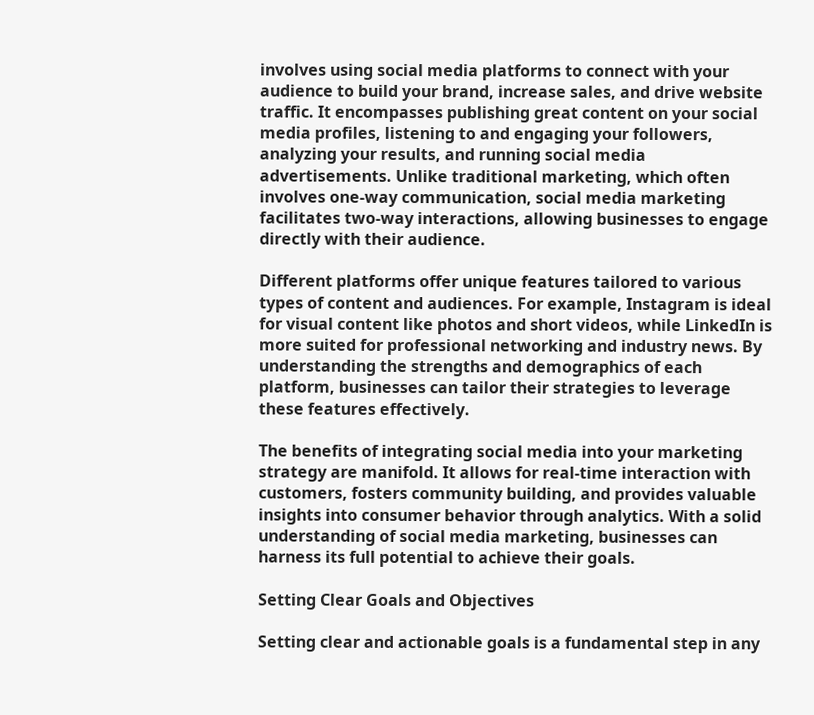involves using social media platforms to connect with your audience to build your brand, increase sales, and drive website traffic. It encompasses publishing great content on your social media profiles, listening to and engaging your followers, analyzing your results, and running social media advertisements. Unlike traditional marketing, which often involves one-way communication, social media marketing facilitates two-way interactions, allowing businesses to engage directly with their audience.

Different platforms offer unique features tailored to various types of content and audiences. For example, Instagram is ideal for visual content like photos and short videos, while LinkedIn is more suited for professional networking and industry news. By understanding the strengths and demographics of each platform, businesses can tailor their strategies to leverage these features effectively.

The benefits of integrating social media into your marketing strategy are manifold. It allows for real-time interaction with customers, fosters community building, and provides valuable insights into consumer behavior through analytics. With a solid understanding of social media marketing, businesses can harness its full potential to achieve their goals.

Setting Clear Goals and Objectives

Setting clear and actionable goals is a fundamental step in any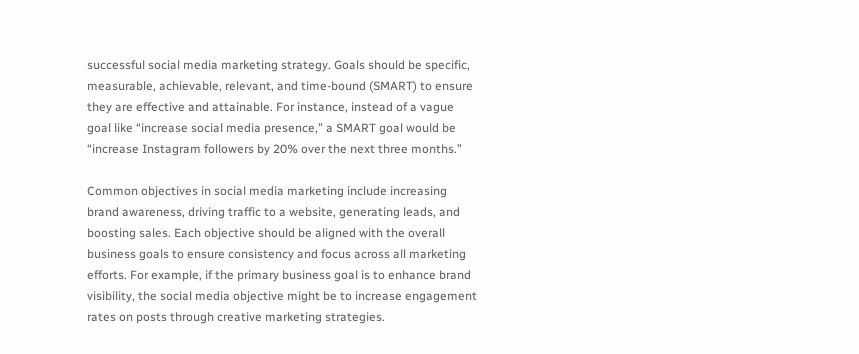successful social media marketing strategy. Goals should be specific, measurable, achievable, relevant, and time-bound (SMART) to ensure they are effective and attainable. For instance, instead of a vague goal like “increase social media presence,” a SMART goal would be “increase Instagram followers by 20% over the next three months.”

Common objectives in social media marketing include increasing brand awareness, driving traffic to a website, generating leads, and boosting sales. Each objective should be aligned with the overall business goals to ensure consistency and focus across all marketing efforts. For example, if the primary business goal is to enhance brand visibility, the social media objective might be to increase engagement rates on posts through creative marketing strategies.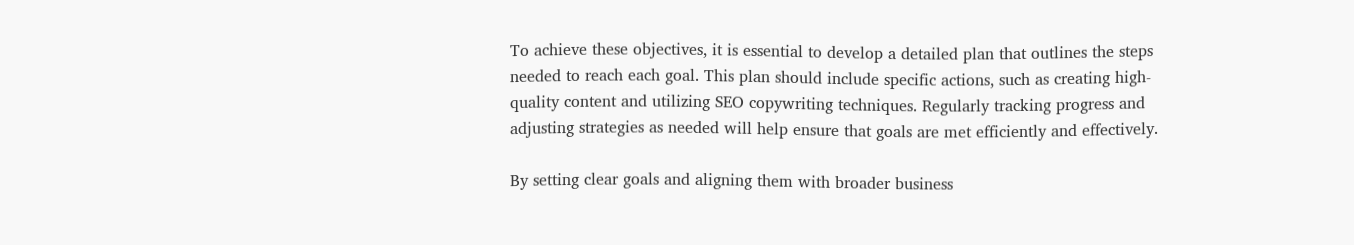To achieve these objectives, it is essential to develop a detailed plan that outlines the steps needed to reach each goal. This plan should include specific actions, such as creating high-quality content and utilizing SEO copywriting techniques. Regularly tracking progress and adjusting strategies as needed will help ensure that goals are met efficiently and effectively.

By setting clear goals and aligning them with broader business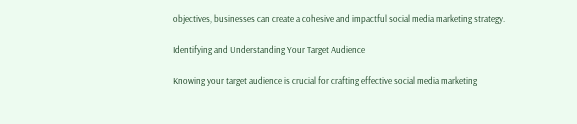objectives, businesses can create a cohesive and impactful social media marketing strategy.

Identifying and Understanding Your Target Audience

Knowing your target audience is crucial for crafting effective social media marketing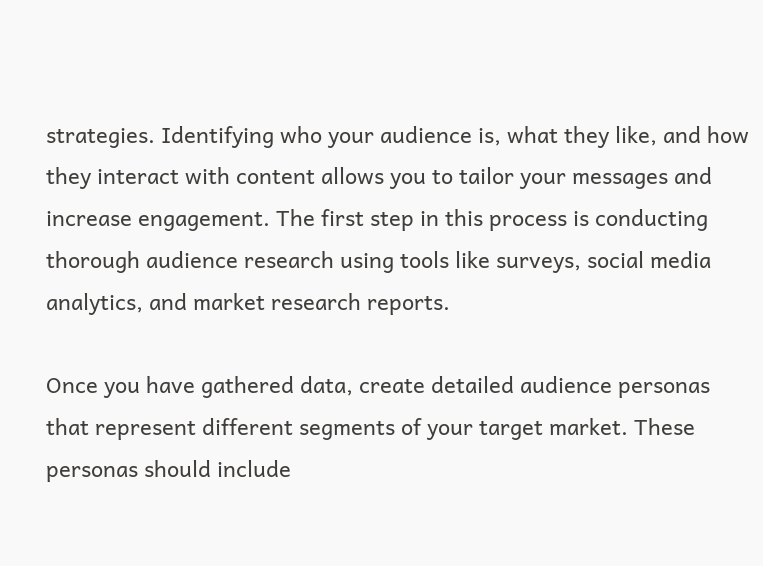strategies. Identifying who your audience is, what they like, and how they interact with content allows you to tailor your messages and increase engagement. The first step in this process is conducting thorough audience research using tools like surveys, social media analytics, and market research reports.

Once you have gathered data, create detailed audience personas that represent different segments of your target market. These personas should include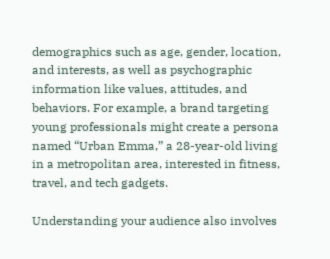demographics such as age, gender, location, and interests, as well as psychographic information like values, attitudes, and behaviors. For example, a brand targeting young professionals might create a persona named “Urban Emma,” a 28-year-old living in a metropolitan area, interested in fitness, travel, and tech gadgets.

Understanding your audience also involves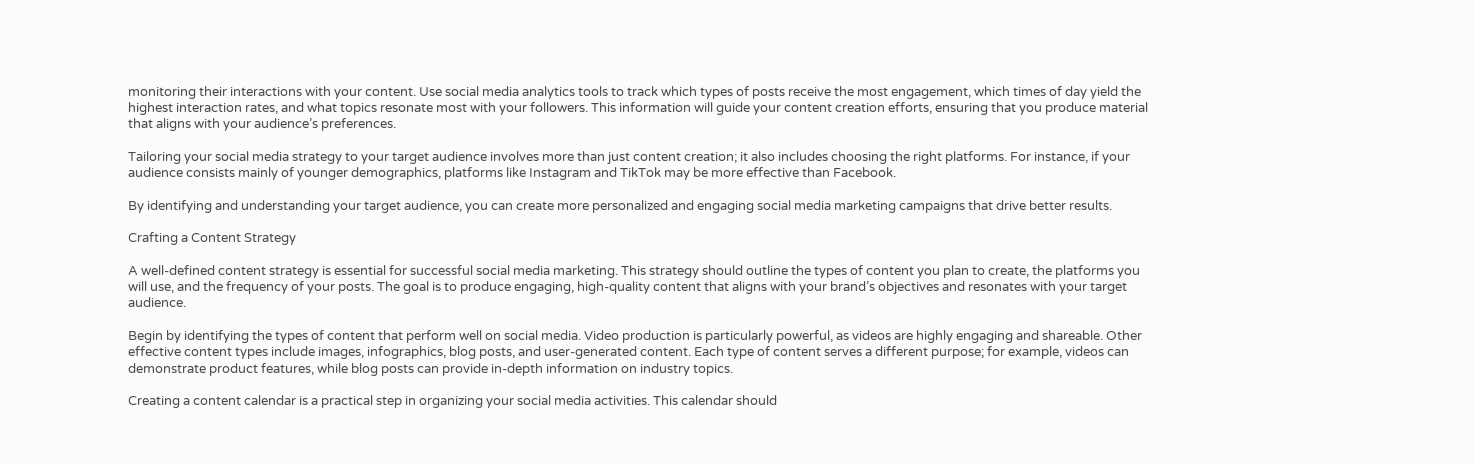monitoring their interactions with your content. Use social media analytics tools to track which types of posts receive the most engagement, which times of day yield the highest interaction rates, and what topics resonate most with your followers. This information will guide your content creation efforts, ensuring that you produce material that aligns with your audience’s preferences.

Tailoring your social media strategy to your target audience involves more than just content creation; it also includes choosing the right platforms. For instance, if your audience consists mainly of younger demographics, platforms like Instagram and TikTok may be more effective than Facebook.

By identifying and understanding your target audience, you can create more personalized and engaging social media marketing campaigns that drive better results.

Crafting a Content Strategy

A well-defined content strategy is essential for successful social media marketing. This strategy should outline the types of content you plan to create, the platforms you will use, and the frequency of your posts. The goal is to produce engaging, high-quality content that aligns with your brand’s objectives and resonates with your target audience.

Begin by identifying the types of content that perform well on social media. Video production is particularly powerful, as videos are highly engaging and shareable. Other effective content types include images, infographics, blog posts, and user-generated content. Each type of content serves a different purpose; for example, videos can demonstrate product features, while blog posts can provide in-depth information on industry topics.

Creating a content calendar is a practical step in organizing your social media activities. This calendar should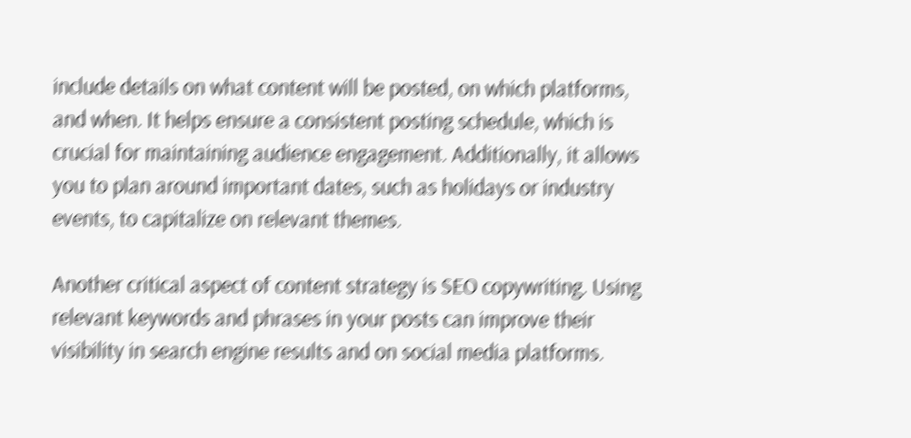include details on what content will be posted, on which platforms, and when. It helps ensure a consistent posting schedule, which is crucial for maintaining audience engagement. Additionally, it allows you to plan around important dates, such as holidays or industry events, to capitalize on relevant themes.

Another critical aspect of content strategy is SEO copywriting. Using relevant keywords and phrases in your posts can improve their visibility in search engine results and on social media platforms.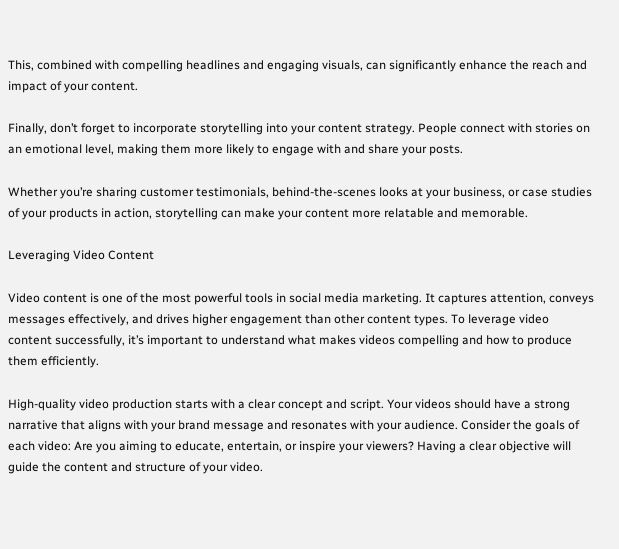This, combined with compelling headlines and engaging visuals, can significantly enhance the reach and impact of your content.

Finally, don’t forget to incorporate storytelling into your content strategy. People connect with stories on an emotional level, making them more likely to engage with and share your posts.

Whether you’re sharing customer testimonials, behind-the-scenes looks at your business, or case studies of your products in action, storytelling can make your content more relatable and memorable.

Leveraging Video Content

Video content is one of the most powerful tools in social media marketing. It captures attention, conveys messages effectively, and drives higher engagement than other content types. To leverage video content successfully, it’s important to understand what makes videos compelling and how to produce them efficiently.

High-quality video production starts with a clear concept and script. Your videos should have a strong narrative that aligns with your brand message and resonates with your audience. Consider the goals of each video: Are you aiming to educate, entertain, or inspire your viewers? Having a clear objective will guide the content and structure of your video.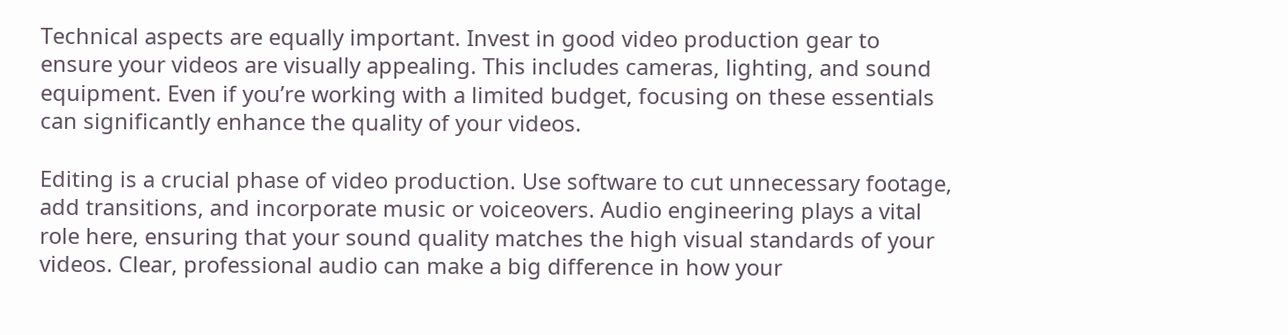Technical aspects are equally important. Invest in good video production gear to ensure your videos are visually appealing. This includes cameras, lighting, and sound equipment. Even if you’re working with a limited budget, focusing on these essentials can significantly enhance the quality of your videos.

Editing is a crucial phase of video production. Use software to cut unnecessary footage, add transitions, and incorporate music or voiceovers. Audio engineering plays a vital role here, ensuring that your sound quality matches the high visual standards of your videos. Clear, professional audio can make a big difference in how your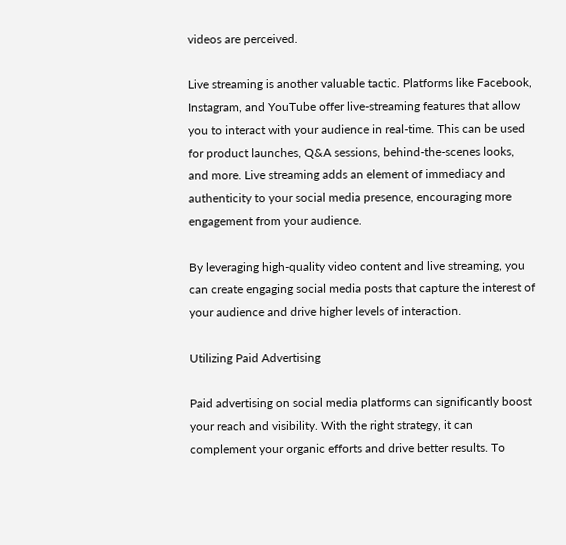videos are perceived.

Live streaming is another valuable tactic. Platforms like Facebook, Instagram, and YouTube offer live-streaming features that allow you to interact with your audience in real-time. This can be used for product launches, Q&A sessions, behind-the-scenes looks, and more. Live streaming adds an element of immediacy and authenticity to your social media presence, encouraging more engagement from your audience.

By leveraging high-quality video content and live streaming, you can create engaging social media posts that capture the interest of your audience and drive higher levels of interaction.

Utilizing Paid Advertising

Paid advertising on social media platforms can significantly boost your reach and visibility. With the right strategy, it can complement your organic efforts and drive better results. To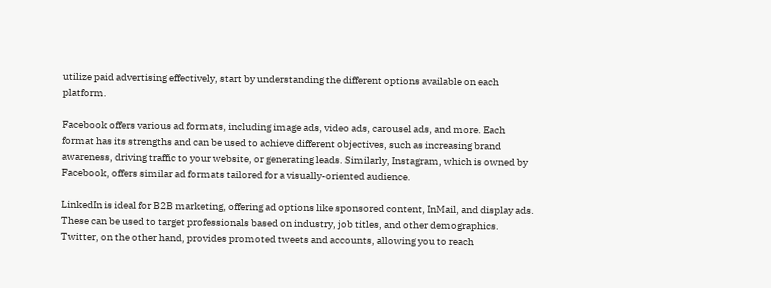utilize paid advertising effectively, start by understanding the different options available on each platform.

Facebook offers various ad formats, including image ads, video ads, carousel ads, and more. Each format has its strengths and can be used to achieve different objectives, such as increasing brand awareness, driving traffic to your website, or generating leads. Similarly, Instagram, which is owned by Facebook, offers similar ad formats tailored for a visually-oriented audience.

LinkedIn is ideal for B2B marketing, offering ad options like sponsored content, InMail, and display ads. These can be used to target professionals based on industry, job titles, and other demographics. Twitter, on the other hand, provides promoted tweets and accounts, allowing you to reach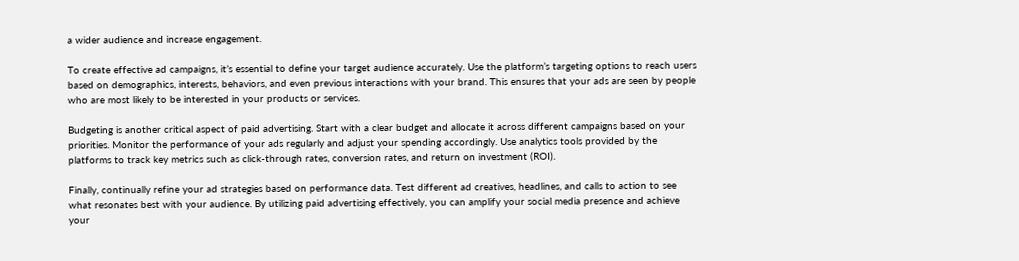a wider audience and increase engagement.

To create effective ad campaigns, it’s essential to define your target audience accurately. Use the platform’s targeting options to reach users based on demographics, interests, behaviors, and even previous interactions with your brand. This ensures that your ads are seen by people who are most likely to be interested in your products or services.

Budgeting is another critical aspect of paid advertising. Start with a clear budget and allocate it across different campaigns based on your priorities. Monitor the performance of your ads regularly and adjust your spending accordingly. Use analytics tools provided by the platforms to track key metrics such as click-through rates, conversion rates, and return on investment (ROI).

Finally, continually refine your ad strategies based on performance data. Test different ad creatives, headlines, and calls to action to see what resonates best with your audience. By utilizing paid advertising effectively, you can amplify your social media presence and achieve your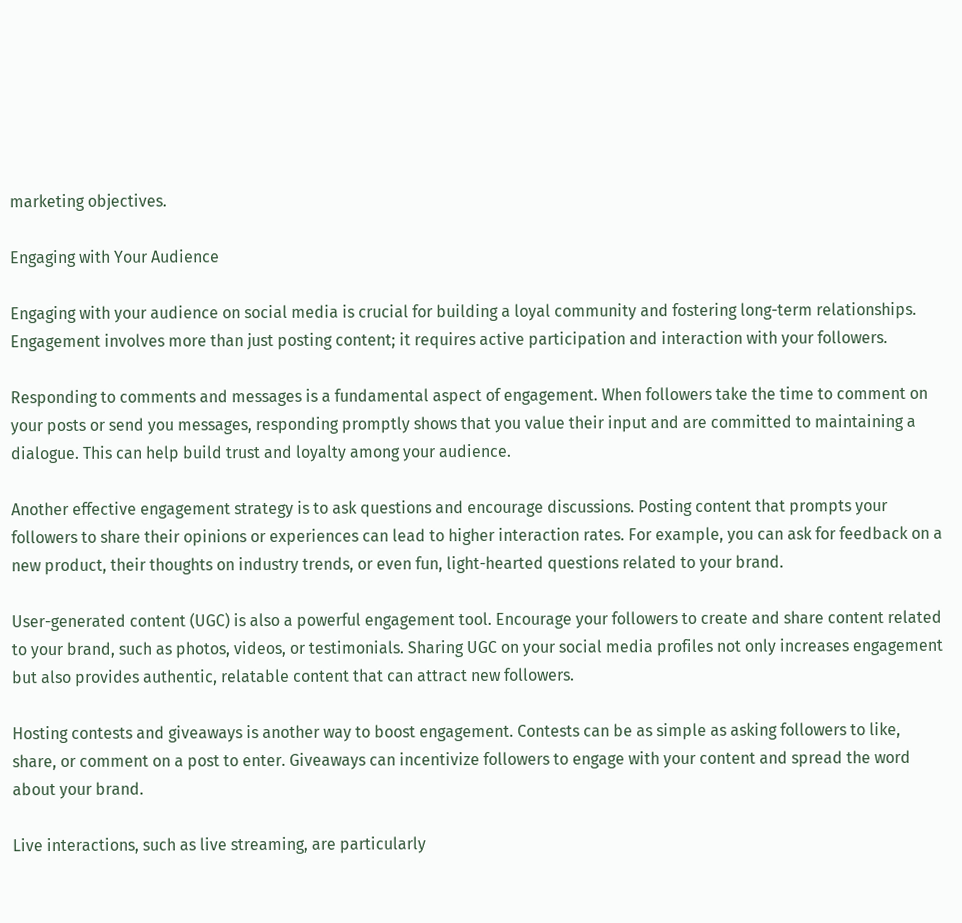marketing objectives.

Engaging with Your Audience

Engaging with your audience on social media is crucial for building a loyal community and fostering long-term relationships. Engagement involves more than just posting content; it requires active participation and interaction with your followers.

Responding to comments and messages is a fundamental aspect of engagement. When followers take the time to comment on your posts or send you messages, responding promptly shows that you value their input and are committed to maintaining a dialogue. This can help build trust and loyalty among your audience.

Another effective engagement strategy is to ask questions and encourage discussions. Posting content that prompts your followers to share their opinions or experiences can lead to higher interaction rates. For example, you can ask for feedback on a new product, their thoughts on industry trends, or even fun, light-hearted questions related to your brand.

User-generated content (UGC) is also a powerful engagement tool. Encourage your followers to create and share content related to your brand, such as photos, videos, or testimonials. Sharing UGC on your social media profiles not only increases engagement but also provides authentic, relatable content that can attract new followers.

Hosting contests and giveaways is another way to boost engagement. Contests can be as simple as asking followers to like, share, or comment on a post to enter. Giveaways can incentivize followers to engage with your content and spread the word about your brand.

Live interactions, such as live streaming, are particularly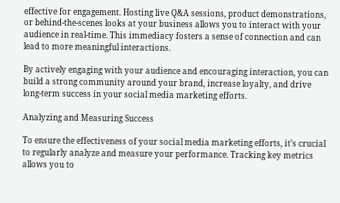effective for engagement. Hosting live Q&A sessions, product demonstrations, or behind-the-scenes looks at your business allows you to interact with your audience in real-time. This immediacy fosters a sense of connection and can lead to more meaningful interactions.

By actively engaging with your audience and encouraging interaction, you can build a strong community around your brand, increase loyalty, and drive long-term success in your social media marketing efforts.

Analyzing and Measuring Success

To ensure the effectiveness of your social media marketing efforts, it’s crucial to regularly analyze and measure your performance. Tracking key metrics allows you to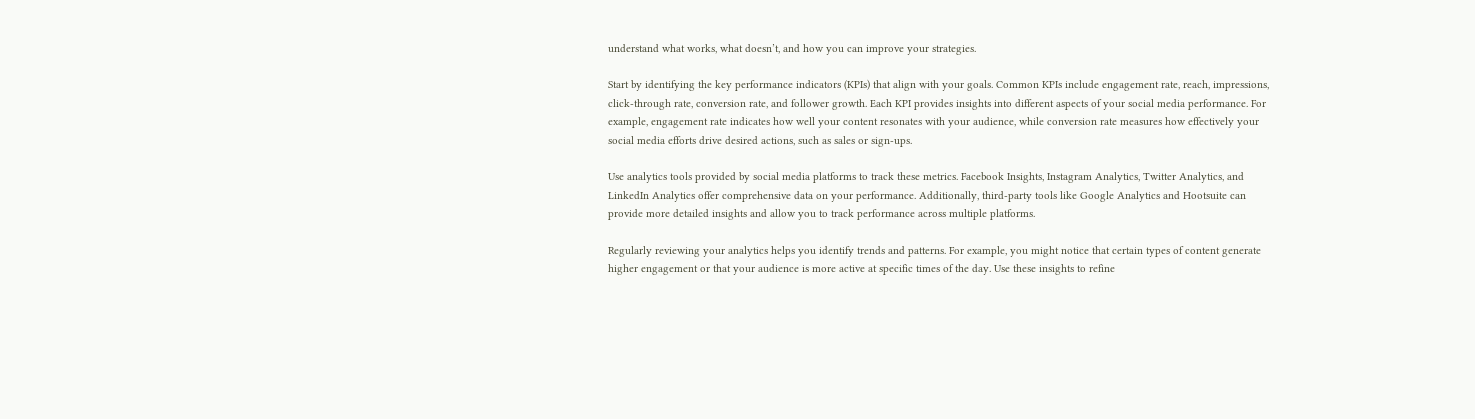understand what works, what doesn’t, and how you can improve your strategies.

Start by identifying the key performance indicators (KPIs) that align with your goals. Common KPIs include engagement rate, reach, impressions, click-through rate, conversion rate, and follower growth. Each KPI provides insights into different aspects of your social media performance. For example, engagement rate indicates how well your content resonates with your audience, while conversion rate measures how effectively your social media efforts drive desired actions, such as sales or sign-ups.

Use analytics tools provided by social media platforms to track these metrics. Facebook Insights, Instagram Analytics, Twitter Analytics, and LinkedIn Analytics offer comprehensive data on your performance. Additionally, third-party tools like Google Analytics and Hootsuite can provide more detailed insights and allow you to track performance across multiple platforms.

Regularly reviewing your analytics helps you identify trends and patterns. For example, you might notice that certain types of content generate higher engagement or that your audience is more active at specific times of the day. Use these insights to refine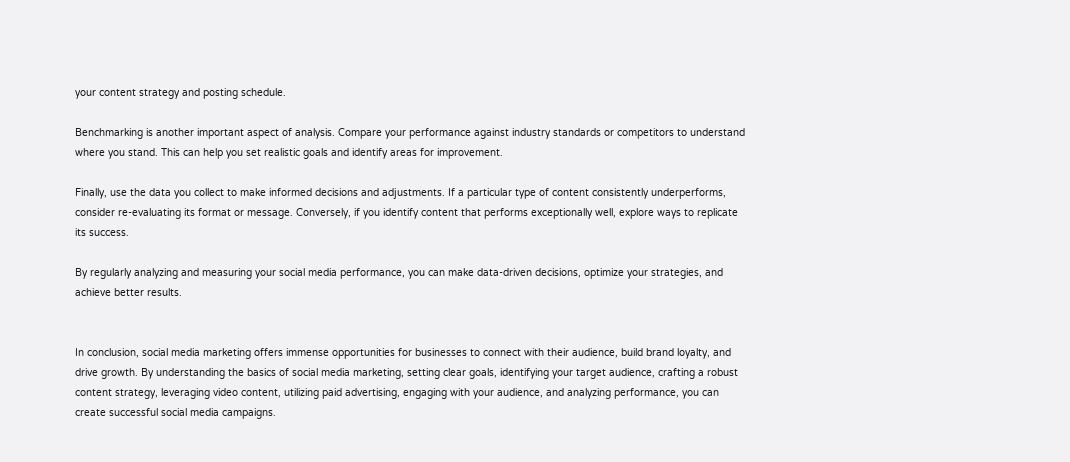your content strategy and posting schedule.

Benchmarking is another important aspect of analysis. Compare your performance against industry standards or competitors to understand where you stand. This can help you set realistic goals and identify areas for improvement.

Finally, use the data you collect to make informed decisions and adjustments. If a particular type of content consistently underperforms, consider re-evaluating its format or message. Conversely, if you identify content that performs exceptionally well, explore ways to replicate its success.

By regularly analyzing and measuring your social media performance, you can make data-driven decisions, optimize your strategies, and achieve better results.


In conclusion, social media marketing offers immense opportunities for businesses to connect with their audience, build brand loyalty, and drive growth. By understanding the basics of social media marketing, setting clear goals, identifying your target audience, crafting a robust content strategy, leveraging video content, utilizing paid advertising, engaging with your audience, and analyzing performance, you can create successful social media campaigns.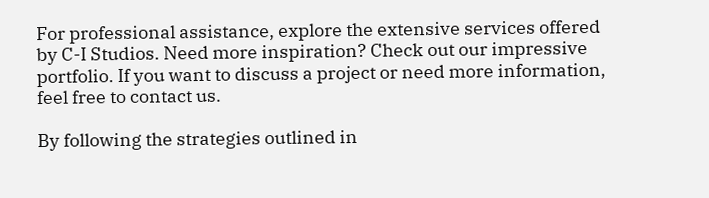For professional assistance, explore the extensive services offered by C-I Studios. Need more inspiration? Check out our impressive portfolio. If you want to discuss a project or need more information, feel free to contact us.

By following the strategies outlined in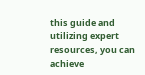this guide and utilizing expert resources, you can achieve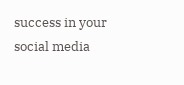success in your social media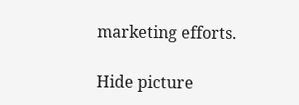marketing efforts.

Hide picture